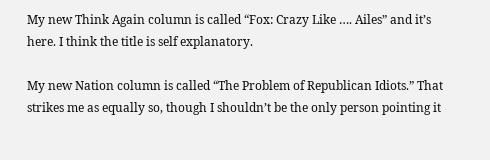My new Think Again column is called “Fox: Crazy Like …. Ailes” and it’s here. I think the title is self explanatory.

My new Nation column is called “The Problem of Republican Idiots.” That strikes me as equally so, though I shouldn’t be the only person pointing it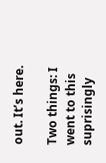out. It’s here.

Two things: I went to this suprisingly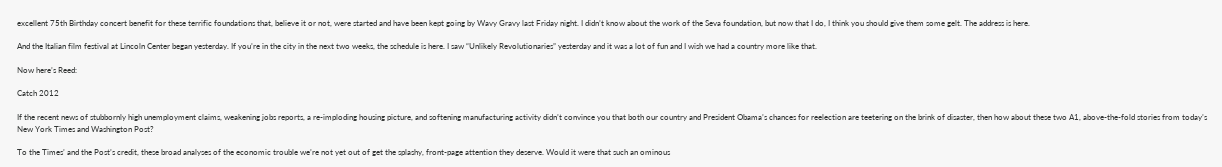excellent 75th Birthday concert benefit for these terrific foundations that, believe it or not, were started and have been kept going by Wavy Gravy last Friday night. I didn’t know about the work of the Seva foundation, but now that I do, I think you should give them some gelt. The address is here.

And the Italian film festival at Lincoln Center began yesterday. If you’re in the city in the next two weeks, the schedule is here. I saw “Unlikely Revolutionaries” yesterday and it was a lot of fun and I wish we had a country more like that.

Now here’s Reed:

Catch 2012

If the recent news of stubbornly high unemployment claims, weakening jobs reports, a re-imploding housing picture, and softening manufacturing activity didn’t convince you that both our country and President Obama’s chances for reelection are teetering on the brink of disaster, then how about these two A1, above-the-fold stories from today’s New York Times and Washington Post?

To the Times’ and the Post’s credit, these broad analyses of the economic trouble we’re not yet out of get the splashy, front-page attention they deserve. Would it were that such an ominous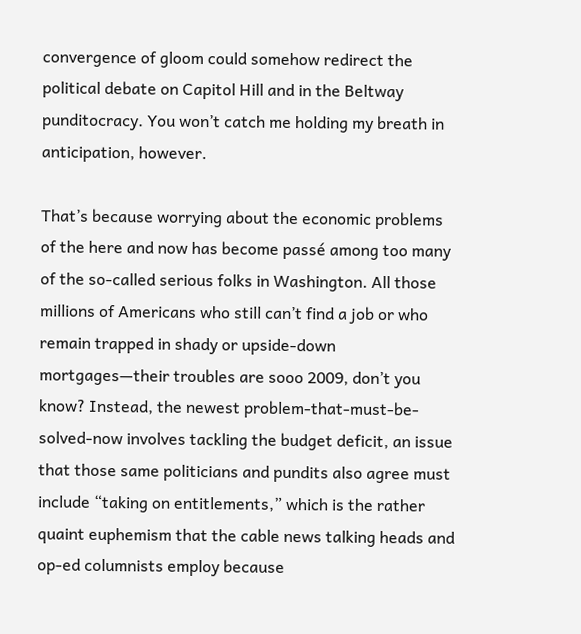convergence of gloom could somehow redirect the political debate on Capitol Hill and in the Beltway punditocracy. You won’t catch me holding my breath in anticipation, however.

That’s because worrying about the economic problems of the here and now has become passé among too many of the so-called serious folks in Washington. All those millions of Americans who still can’t find a job or who remain trapped in shady or upside-down mortgages—their troubles are sooo 2009, don’t you know? Instead, the newest problem-that-must-be-solved-now involves tackling the budget deficit, an issue that those same politicians and pundits also agree must include “taking on entitlements,” which is the rather quaint euphemism that the cable news talking heads and op-ed columnists employ because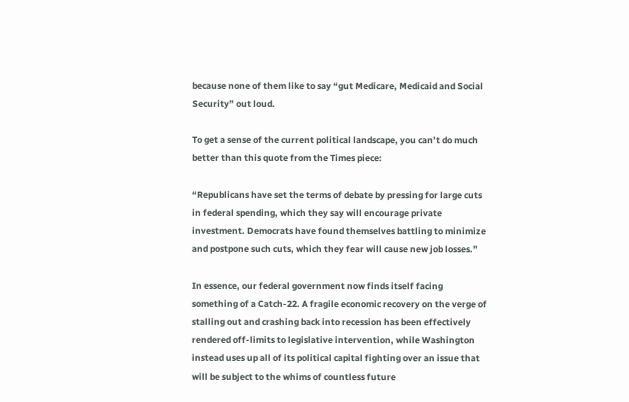because none of them like to say “gut Medicare, Medicaid and Social Security” out loud.

To get a sense of the current political landscape, you can’t do much better than this quote from the Times piece:

“Republicans have set the terms of debate by pressing for large cuts in federal spending, which they say will encourage private investment. Democrats have found themselves battling to minimize and postpone such cuts, which they fear will cause new job losses.”

In essence, our federal government now finds itself facing something of a Catch-22. A fragile economic recovery on the verge of stalling out and crashing back into recession has been effectively rendered off-limits to legislative intervention, while Washington instead uses up all of its political capital fighting over an issue that will be subject to the whims of countless future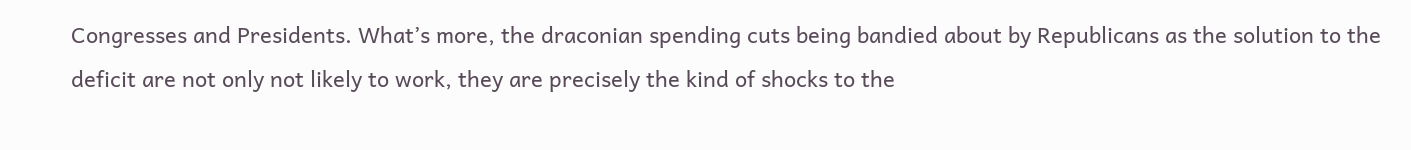Congresses and Presidents. What’s more, the draconian spending cuts being bandied about by Republicans as the solution to the deficit are not only not likely to work, they are precisely the kind of shocks to the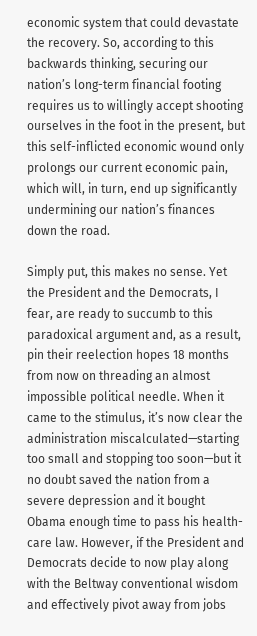economic system that could devastate the recovery. So, according to this backwards thinking, securing our nation’s long-term financial footing requires us to willingly accept shooting ourselves in the foot in the present, but this self-inflicted economic wound only prolongs our current economic pain, which will, in turn, end up significantly undermining our nation’s finances down the road.

Simply put, this makes no sense. Yet the President and the Democrats, I fear, are ready to succumb to this paradoxical argument and, as a result, pin their reelection hopes 18 months from now on threading an almost impossible political needle. When it came to the stimulus, it’s now clear the administration miscalculated—starting too small and stopping too soon—but it no doubt saved the nation from a severe depression and it bought Obama enough time to pass his health-care law. However, if the President and Democrats decide to now play along with the Beltway conventional wisdom and effectively pivot away from jobs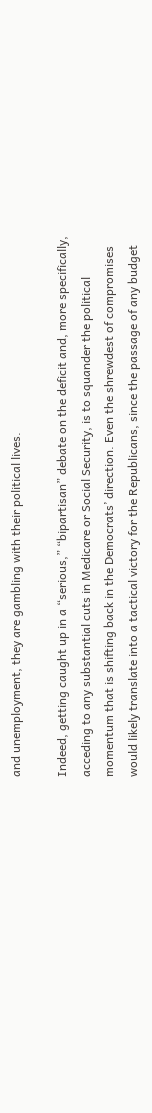and unemployment, they are gambling with their political lives.

Indeed, getting caught up in a “serious,” “bipartisan” debate on the deficit and, more specifically, acceding to any substantial cuts in Medicare or Social Security, is to squander the political momentum that is shifting back in the Democrats’ direction. Even the shrewdest of compromises would likely translate into a tactical victory for the Republicans, since the passage of any budget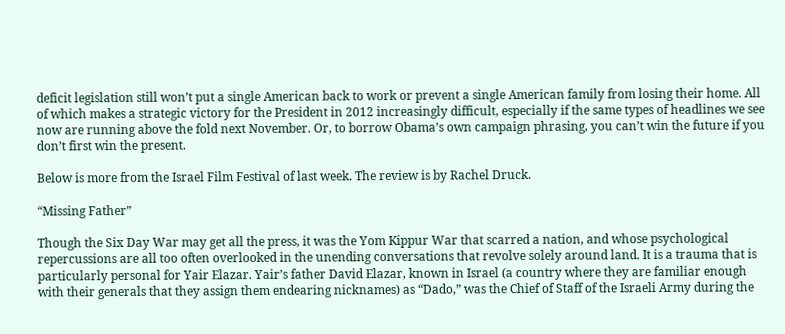deficit legislation still won’t put a single American back to work or prevent a single American family from losing their home. All of which makes a strategic victory for the President in 2012 increasingly difficult, especially if the same types of headlines we see now are running above the fold next November. Or, to borrow Obama’s own campaign phrasing, you can’t win the future if you don’t first win the present.

Below is more from the Israel Film Festival of last week. The review is by Rachel Druck.

“Missing Father”

Though the Six Day War may get all the press, it was the Yom Kippur War that scarred a nation, and whose psychological repercussions are all too often overlooked in the unending conversations that revolve solely around land. It is a trauma that is particularly personal for Yair Elazar. Yair’s father David Elazar, known in Israel (a country where they are familiar enough with their generals that they assign them endearing nicknames) as “Dado,” was the Chief of Staff of the Israeli Army during the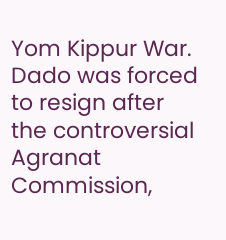Yom Kippur War. Dado was forced to resign after the controversial Agranat Commission,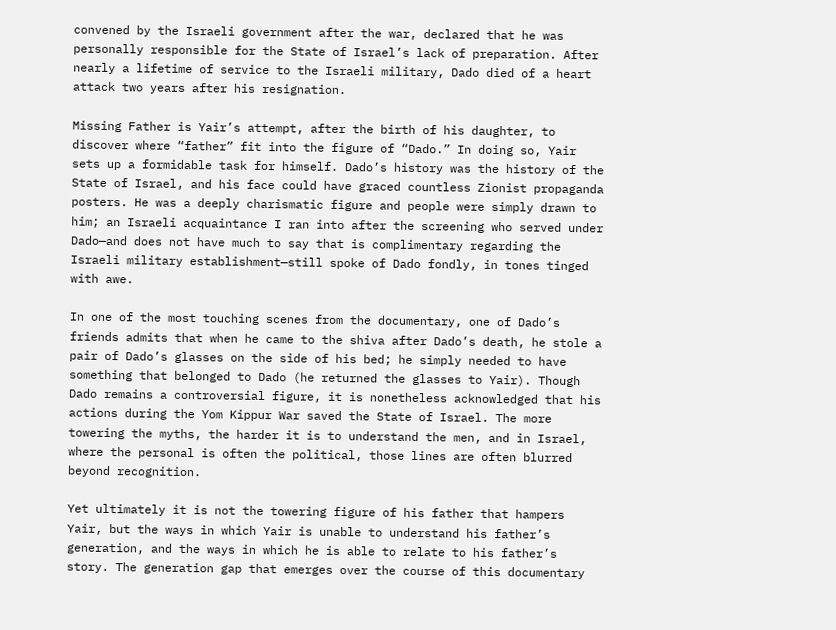convened by the Israeli government after the war, declared that he was personally responsible for the State of Israel’s lack of preparation. After nearly a lifetime of service to the Israeli military, Dado died of a heart attack two years after his resignation.

Missing Father is Yair’s attempt, after the birth of his daughter, to discover where “father” fit into the figure of “Dado.” In doing so, Yair sets up a formidable task for himself. Dado’s history was the history of the State of Israel, and his face could have graced countless Zionist propaganda posters. He was a deeply charismatic figure and people were simply drawn to him; an Israeli acquaintance I ran into after the screening who served under Dado—and does not have much to say that is complimentary regarding the Israeli military establishment—still spoke of Dado fondly, in tones tinged with awe.

In one of the most touching scenes from the documentary, one of Dado’s friends admits that when he came to the shiva after Dado’s death, he stole a pair of Dado’s glasses on the side of his bed; he simply needed to have something that belonged to Dado (he returned the glasses to Yair). Though Dado remains a controversial figure, it is nonetheless acknowledged that his actions during the Yom Kippur War saved the State of Israel. The more towering the myths, the harder it is to understand the men, and in Israel, where the personal is often the political, those lines are often blurred beyond recognition.

Yet ultimately it is not the towering figure of his father that hampers Yair, but the ways in which Yair is unable to understand his father’s generation, and the ways in which he is able to relate to his father’s story. The generation gap that emerges over the course of this documentary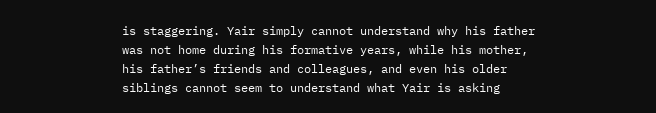is staggering. Yair simply cannot understand why his father was not home during his formative years, while his mother, his father’s friends and colleagues, and even his older siblings cannot seem to understand what Yair is asking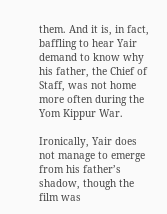them. And it is, in fact, baffling to hear Yair demand to know why his father, the Chief of Staff, was not home more often during the Yom Kippur War.

Ironically, Yair does not manage to emerge from his father’s shadow, though the film was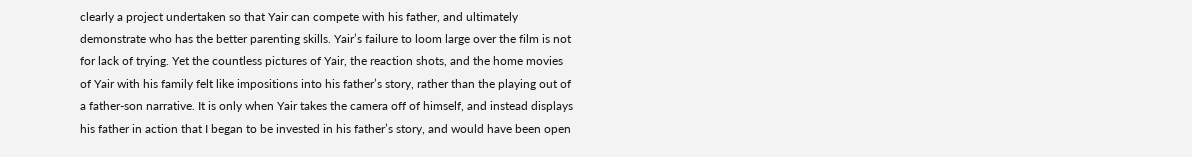clearly a project undertaken so that Yair can compete with his father, and ultimately demonstrate who has the better parenting skills. Yair’s failure to loom large over the film is not for lack of trying. Yet the countless pictures of Yair, the reaction shots, and the home movies of Yair with his family felt like impositions into his father’s story, rather than the playing out of a father-son narrative. It is only when Yair takes the camera off of himself, and instead displays his father in action that I began to be invested in his father’s story, and would have been open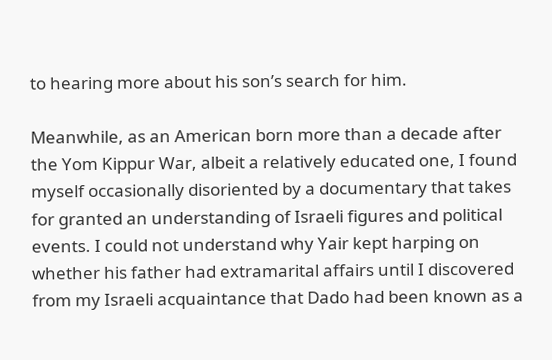to hearing more about his son’s search for him.

Meanwhile, as an American born more than a decade after the Yom Kippur War, albeit a relatively educated one, I found myself occasionally disoriented by a documentary that takes for granted an understanding of Israeli figures and political events. I could not understand why Yair kept harping on whether his father had extramarital affairs until I discovered from my Israeli acquaintance that Dado had been known as a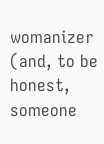womanizer (and, to be honest, someone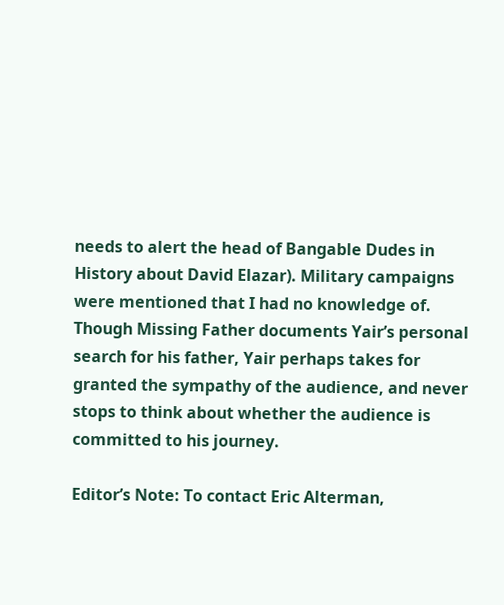needs to alert the head of Bangable Dudes in History about David Elazar). Military campaigns were mentioned that I had no knowledge of. Though Missing Father documents Yair’s personal search for his father, Yair perhaps takes for granted the sympathy of the audience, and never stops to think about whether the audience is committed to his journey.

Editor’s Note: To contact Eric Alterman,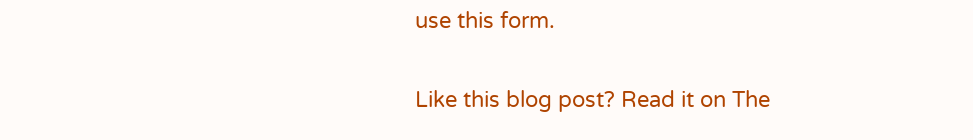use this form.

Like this blog post? Read it on The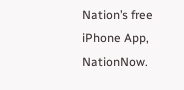Nation’s free iPhone App, NationNow.